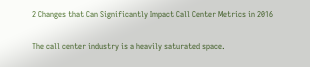2 Changes that Can Significantly Impact Call Center Metrics in 2016

The call center industry is a heavily saturated space.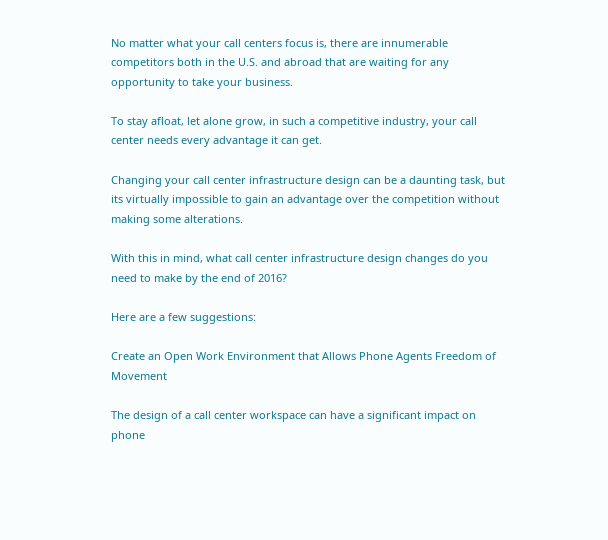No matter what your call centers focus is, there are innumerable competitors both in the U.S. and abroad that are waiting for any opportunity to take your business.

To stay afloat, let alone grow, in such a competitive industry, your call center needs every advantage it can get.

Changing your call center infrastructure design can be a daunting task, but its virtually impossible to gain an advantage over the competition without making some alterations.

With this in mind, what call center infrastructure design changes do you need to make by the end of 2016?

Here are a few suggestions:

Create an Open Work Environment that Allows Phone Agents Freedom of Movement

The design of a call center workspace can have a significant impact on phone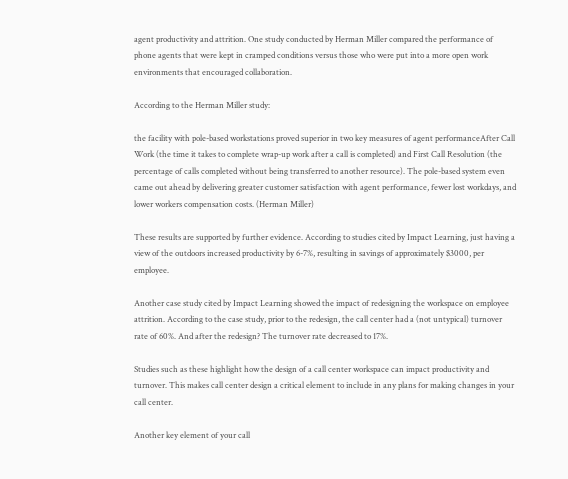agent productivity and attrition. One study conducted by Herman Miller compared the performance of phone agents that were kept in cramped conditions versus those who were put into a more open work environments that encouraged collaboration.

According to the Herman Miller study:

the facility with pole-based workstations proved superior in two key measures of agent performanceAfter Call Work (the time it takes to complete wrap-up work after a call is completed) and First Call Resolution (the percentage of calls completed without being transferred to another resource). The pole-based system even came out ahead by delivering greater customer satisfaction with agent performance, fewer lost workdays, and lower workers compensation costs. (Herman Miller)

These results are supported by further evidence. According to studies cited by Impact Learning, just having a view of the outdoors increased productivity by 6-7%, resulting in savings of approximately $3000, per employee.

Another case study cited by Impact Learning showed the impact of redesigning the workspace on employee attrition. According to the case study, prior to the redesign, the call center had a (not untypical) turnover rate of 60%. And after the redesign? The turnover rate decreased to 17%.

Studies such as these highlight how the design of a call center workspace can impact productivity and turnover. This makes call center design a critical element to include in any plans for making changes in your call center.

Another key element of your call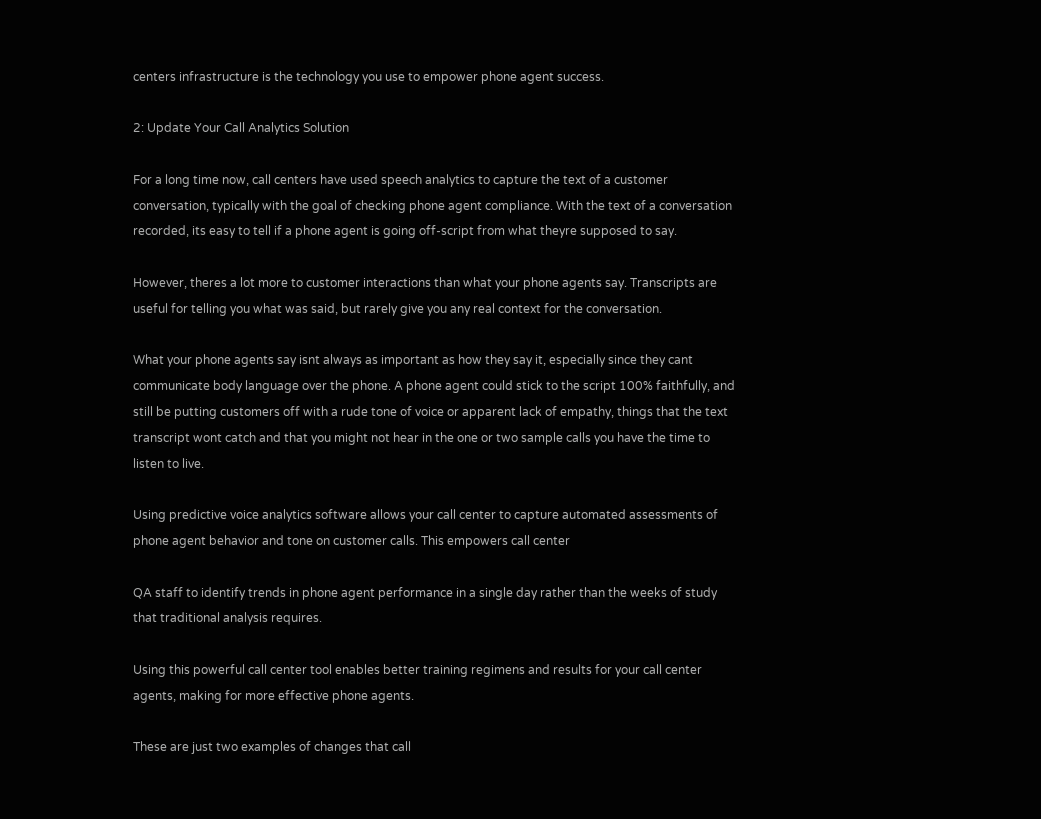centers infrastructure is the technology you use to empower phone agent success.

2: Update Your Call Analytics Solution

For a long time now, call centers have used speech analytics to capture the text of a customer conversation, typically with the goal of checking phone agent compliance. With the text of a conversation recorded, its easy to tell if a phone agent is going off-script from what theyre supposed to say.

However, theres a lot more to customer interactions than what your phone agents say. Transcripts are useful for telling you what was said, but rarely give you any real context for the conversation.

What your phone agents say isnt always as important as how they say it, especially since they cant communicate body language over the phone. A phone agent could stick to the script 100% faithfully, and still be putting customers off with a rude tone of voice or apparent lack of empathy, things that the text transcript wont catch and that you might not hear in the one or two sample calls you have the time to listen to live.

Using predictive voice analytics software allows your call center to capture automated assessments of phone agent behavior and tone on customer calls. This empowers call center

QA staff to identify trends in phone agent performance in a single day rather than the weeks of study that traditional analysis requires.

Using this powerful call center tool enables better training regimens and results for your call center agents, making for more effective phone agents.

These are just two examples of changes that call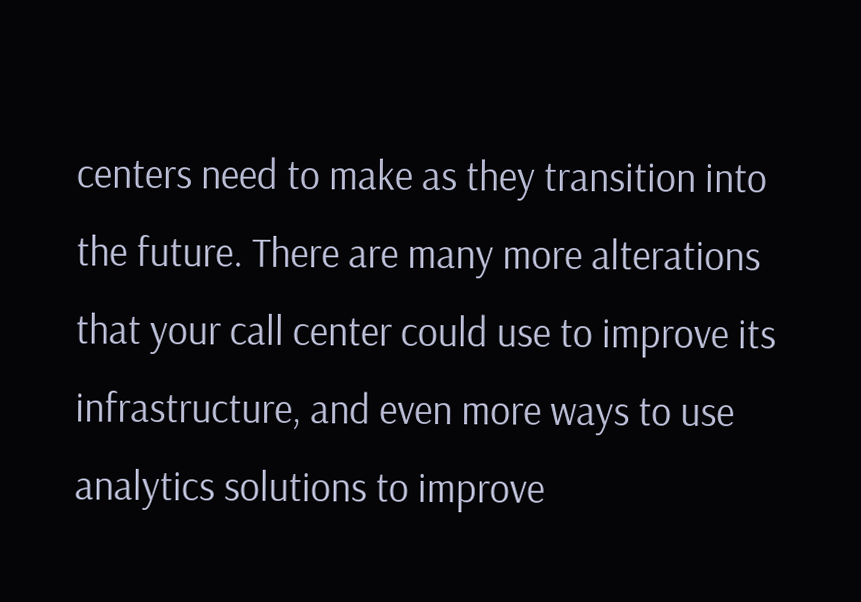centers need to make as they transition into the future. There are many more alterations that your call center could use to improve its infrastructure, and even more ways to use analytics solutions to improve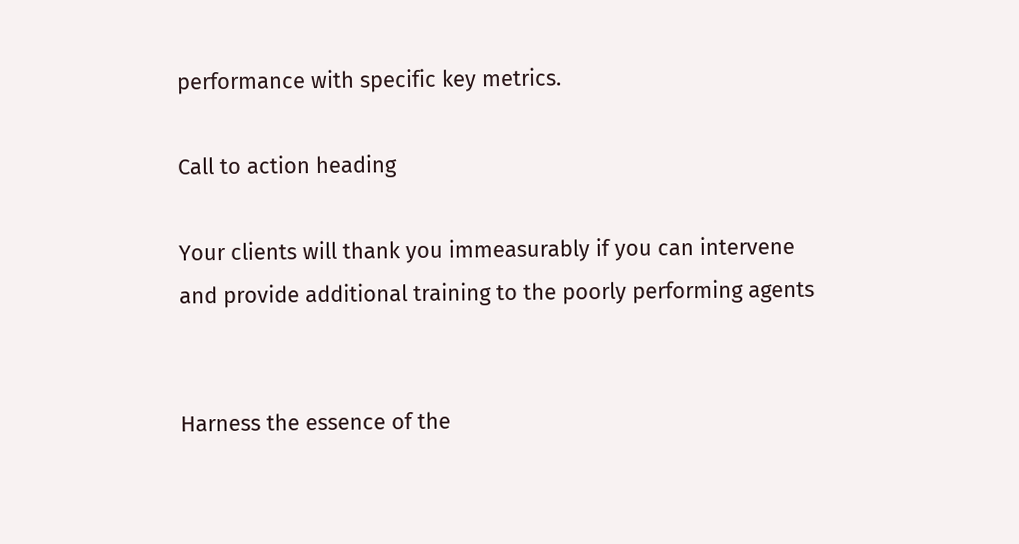performance with specific key metrics.

Call to action heading

Your clients will thank you immeasurably if you can intervene and provide additional training to the poorly performing agents


Harness the essence of the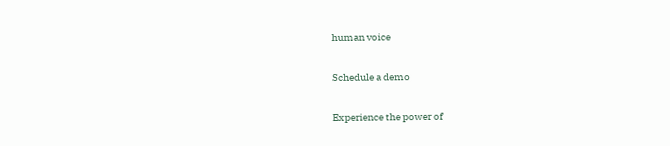human voice

Schedule a demo

Experience the power of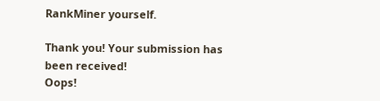RankMiner yourself.

Thank you! Your submission has been received!
Oops!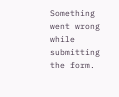Something went wrong while submitting the form.